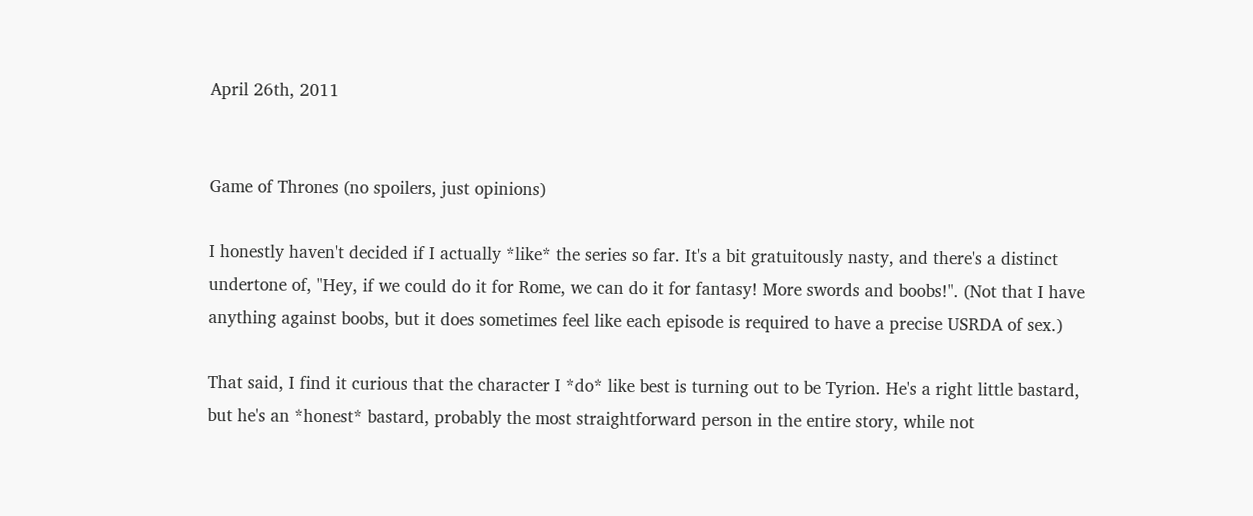April 26th, 2011


Game of Thrones (no spoilers, just opinions)

I honestly haven't decided if I actually *like* the series so far. It's a bit gratuitously nasty, and there's a distinct undertone of, "Hey, if we could do it for Rome, we can do it for fantasy! More swords and boobs!". (Not that I have anything against boobs, but it does sometimes feel like each episode is required to have a precise USRDA of sex.)

That said, I find it curious that the character I *do* like best is turning out to be Tyrion. He's a right little bastard, but he's an *honest* bastard, probably the most straightforward person in the entire story, while not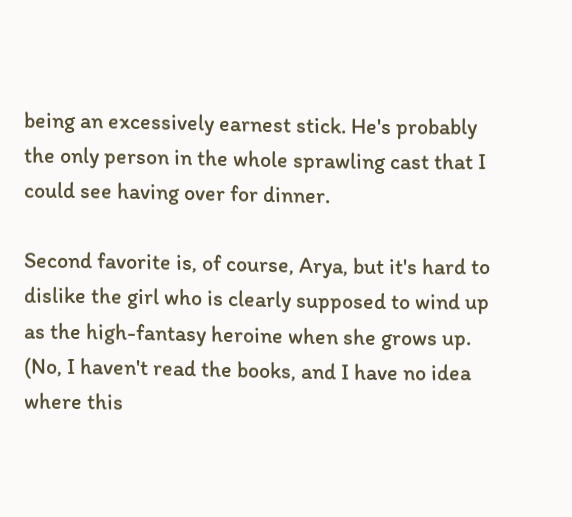being an excessively earnest stick. He's probably the only person in the whole sprawling cast that I could see having over for dinner.

Second favorite is, of course, Arya, but it's hard to dislike the girl who is clearly supposed to wind up as the high-fantasy heroine when she grows up. (No, I haven't read the books, and I have no idea where this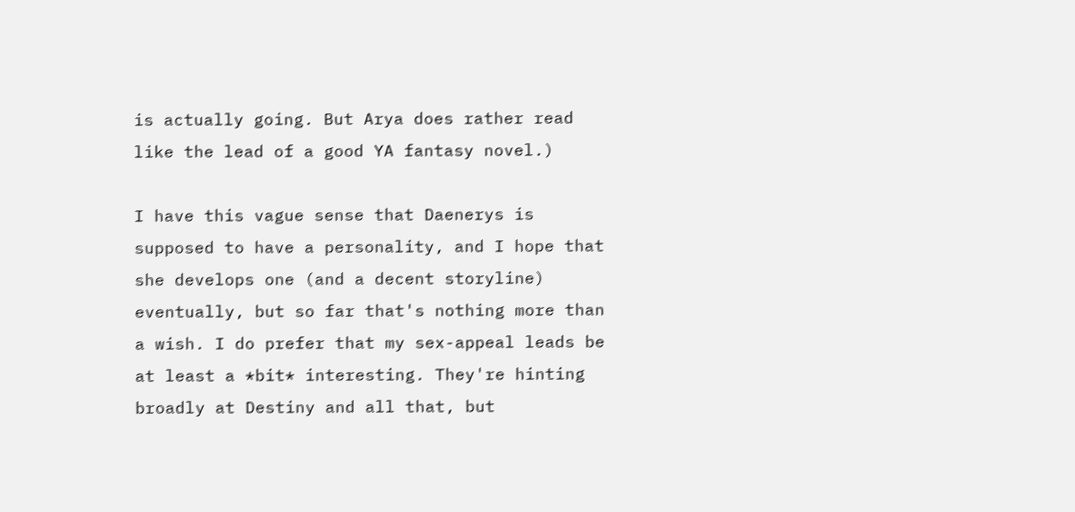is actually going. But Arya does rather read like the lead of a good YA fantasy novel.)

I have this vague sense that Daenerys is supposed to have a personality, and I hope that she develops one (and a decent storyline) eventually, but so far that's nothing more than a wish. I do prefer that my sex-appeal leads be at least a *bit* interesting. They're hinting broadly at Destiny and all that, but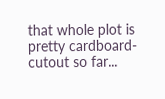that whole plot is pretty cardboard-cutout so far...